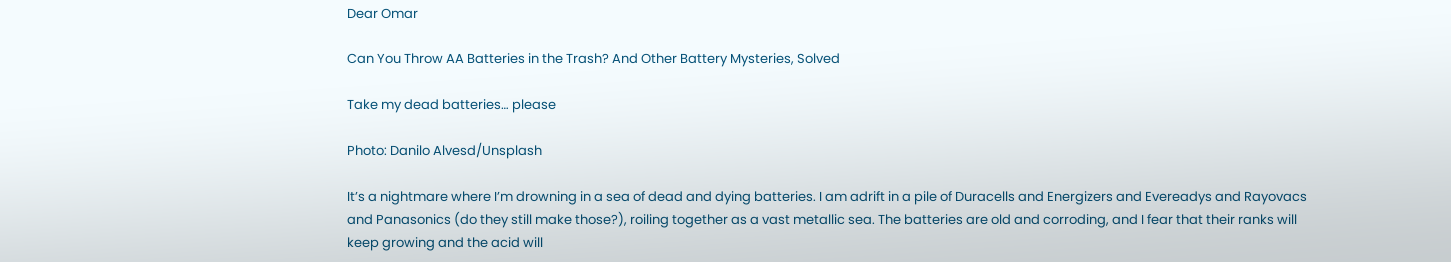Dear Omar

Can You Throw AA Batteries in the Trash? And Other Battery Mysteries, Solved

Take my dead batteries… please

Photo: Danilo Alvesd/Unsplash

It’s a nightmare where I’m drowning in a sea of dead and dying batteries. I am adrift in a pile of Duracells and Energizers and Evereadys and Rayovacs and Panasonics (do they still make those?), roiling together as a vast metallic sea. The batteries are old and corroding, and I fear that their ranks will keep growing and the acid will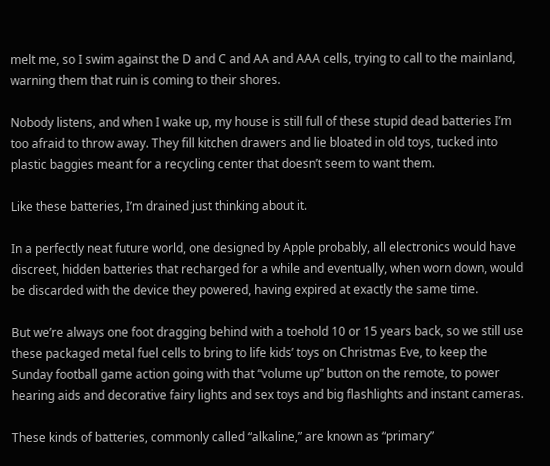melt me, so I swim against the D and C and AA and AAA cells, trying to call to the mainland, warning them that ruin is coming to their shores.

Nobody listens, and when I wake up, my house is still full of these stupid dead batteries I’m too afraid to throw away. They fill kitchen drawers and lie bloated in old toys, tucked into plastic baggies meant for a recycling center that doesn’t seem to want them.

Like these batteries, I’m drained just thinking about it.

In a perfectly neat future world, one designed by Apple probably, all electronics would have discreet, hidden batteries that recharged for a while and eventually, when worn down, would be discarded with the device they powered, having expired at exactly the same time.

But we’re always one foot dragging behind with a toehold 10 or 15 years back, so we still use these packaged metal fuel cells to bring to life kids’ toys on Christmas Eve, to keep the Sunday football game action going with that “volume up” button on the remote, to power hearing aids and decorative fairy lights and sex toys and big flashlights and instant cameras.

These kinds of batteries, commonly called “alkaline,” are known as “primary”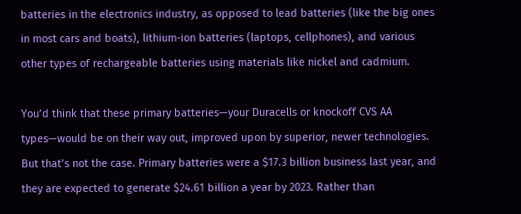batteries in the electronics industry, as opposed to lead batteries (like the big ones in most cars and boats), lithium-ion batteries (laptops, cellphones), and various other types of rechargeable batteries using materials like nickel and cadmium.

You’d think that these primary batteries—your Duracells or knockoff CVS AA types—would be on their way out, improved upon by superior, newer technologies. But that’s not the case. Primary batteries were a $17.3 billion business last year, and they are expected to generate $24.61 billion a year by 2023. Rather than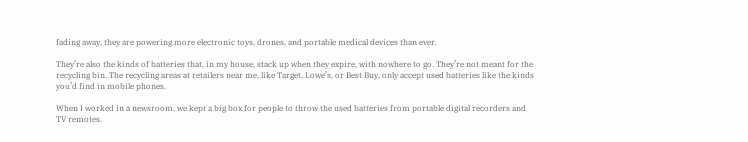fading away, they are powering more electronic toys, drones, and portable medical devices than ever.

They’re also the kinds of batteries that, in my house, stack up when they expire, with nowhere to go. They’re not meant for the recycling bin. The recycling areas at retailers near me, like Target, Lowe’s, or Best Buy, only accept used batteries like the kinds you’d find in mobile phones.

When I worked in a newsroom, we kept a big box for people to throw the used batteries from portable digital recorders and TV remotes.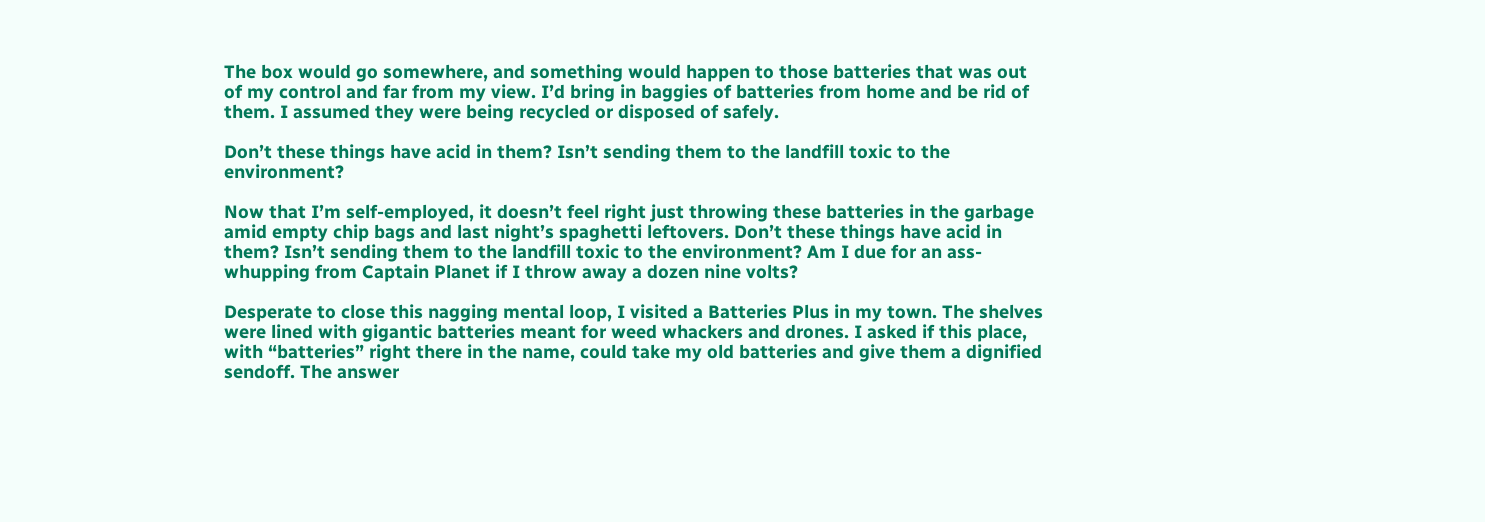The box would go somewhere, and something would happen to those batteries that was out of my control and far from my view. I’d bring in baggies of batteries from home and be rid of them. I assumed they were being recycled or disposed of safely.

Don’t these things have acid in them? Isn’t sending them to the landfill toxic to the environment?

Now that I’m self-employed, it doesn’t feel right just throwing these batteries in the garbage amid empty chip bags and last night’s spaghetti leftovers. Don’t these things have acid in them? Isn’t sending them to the landfill toxic to the environment? Am I due for an ass-whupping from Captain Planet if I throw away a dozen nine volts?

Desperate to close this nagging mental loop, I visited a Batteries Plus in my town. The shelves were lined with gigantic batteries meant for weed whackers and drones. I asked if this place, with “batteries” right there in the name, could take my old batteries and give them a dignified sendoff. The answer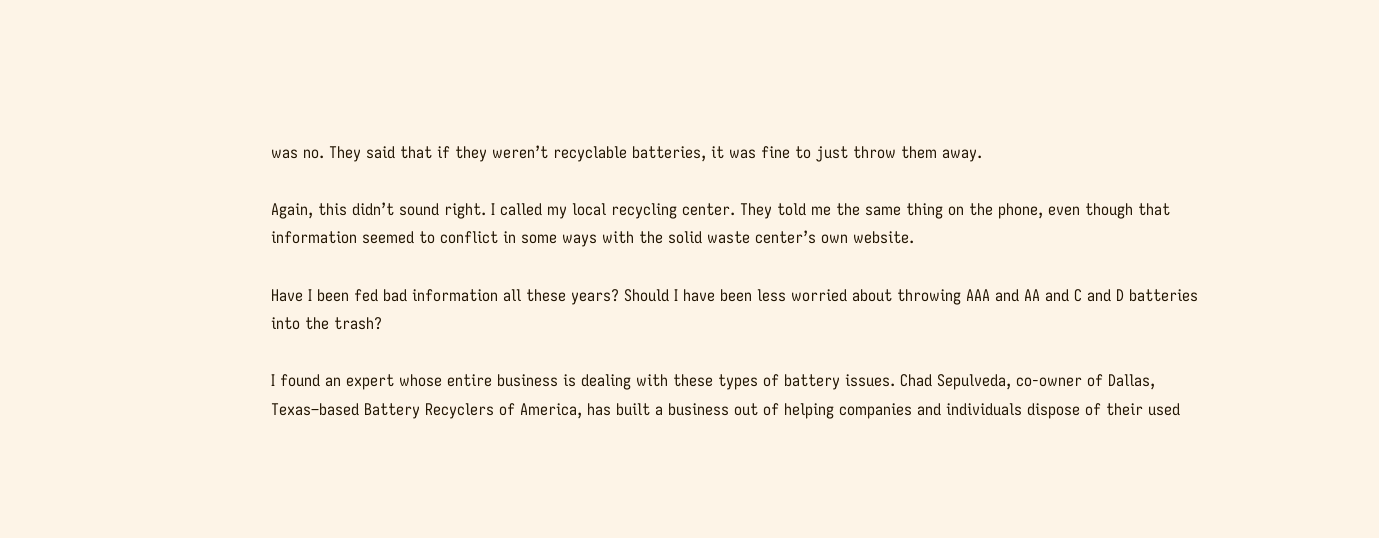was no. They said that if they weren’t recyclable batteries, it was fine to just throw them away.

Again, this didn’t sound right. I called my local recycling center. They told me the same thing on the phone, even though that information seemed to conflict in some ways with the solid waste center’s own website.

Have I been fed bad information all these years? Should I have been less worried about throwing AAA and AA and C and D batteries into the trash?

I found an expert whose entire business is dealing with these types of battery issues. Chad Sepulveda, co-owner of Dallas, Texas–based Battery Recyclers of America, has built a business out of helping companies and individuals dispose of their used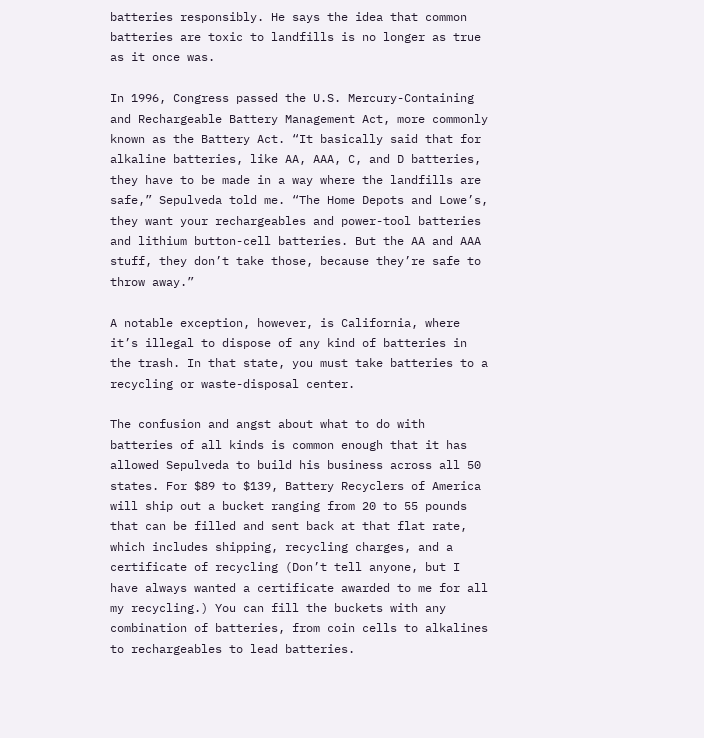batteries responsibly. He says the idea that common batteries are toxic to landfills is no longer as true as it once was.

In 1996, Congress passed the U.S. Mercury-Containing and Rechargeable Battery Management Act, more commonly known as the Battery Act. “It basically said that for alkaline batteries, like AA, AAA, C, and D batteries, they have to be made in a way where the landfills are safe,” Sepulveda told me. “The Home Depots and Lowe’s, they want your rechargeables and power-tool batteries and lithium button-cell batteries. But the AA and AAA stuff, they don’t take those, because they’re safe to throw away.”

A notable exception, however, is California, where it’s illegal to dispose of any kind of batteries in the trash. In that state, you must take batteries to a recycling or waste-disposal center.

The confusion and angst about what to do with batteries of all kinds is common enough that it has allowed Sepulveda to build his business across all 50 states. For $89 to $139, Battery Recyclers of America will ship out a bucket ranging from 20 to 55 pounds that can be filled and sent back at that flat rate, which includes shipping, recycling charges, and a certificate of recycling (Don’t tell anyone, but I have always wanted a certificate awarded to me for all my recycling.) You can fill the buckets with any combination of batteries, from coin cells to alkalines to rechargeables to lead batteries.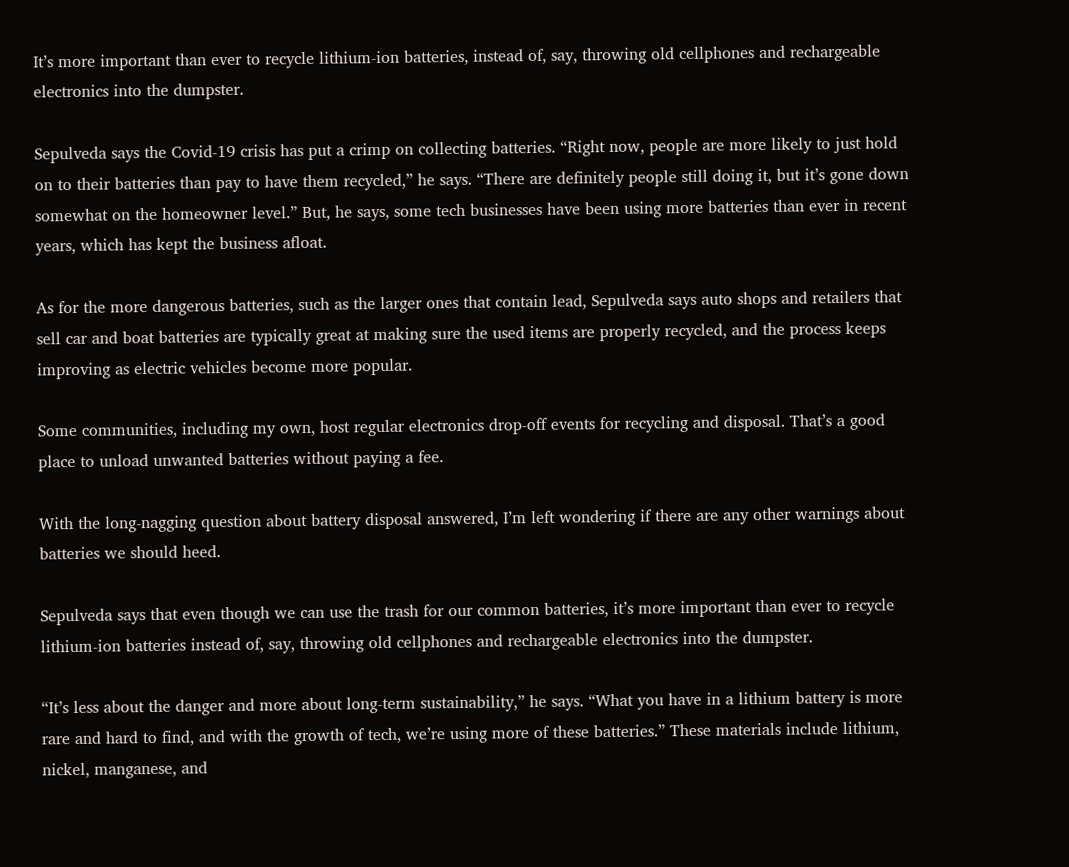It’s more important than ever to recycle lithium-ion batteries, instead of, say, throwing old cellphones and rechargeable electronics into the dumpster.

Sepulveda says the Covid-19 crisis has put a crimp on collecting batteries. “Right now, people are more likely to just hold on to their batteries than pay to have them recycled,” he says. “There are definitely people still doing it, but it’s gone down somewhat on the homeowner level.” But, he says, some tech businesses have been using more batteries than ever in recent years, which has kept the business afloat.

As for the more dangerous batteries, such as the larger ones that contain lead, Sepulveda says auto shops and retailers that sell car and boat batteries are typically great at making sure the used items are properly recycled, and the process keeps improving as electric vehicles become more popular.

Some communities, including my own, host regular electronics drop-off events for recycling and disposal. That’s a good place to unload unwanted batteries without paying a fee.

With the long-nagging question about battery disposal answered, I’m left wondering if there are any other warnings about batteries we should heed.

Sepulveda says that even though we can use the trash for our common batteries, it’s more important than ever to recycle lithium-ion batteries instead of, say, throwing old cellphones and rechargeable electronics into the dumpster.

“It’s less about the danger and more about long-term sustainability,” he says. “What you have in a lithium battery is more rare and hard to find, and with the growth of tech, we’re using more of these batteries.” These materials include lithium, nickel, manganese, and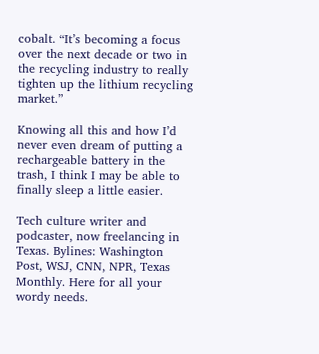cobalt. “It’s becoming a focus over the next decade or two in the recycling industry to really tighten up the lithium recycling market.”

Knowing all this and how I’d never even dream of putting a rechargeable battery in the trash, I think I may be able to finally sleep a little easier.

Tech culture writer and podcaster, now freelancing in Texas. Bylines: Washington Post, WSJ, CNN, NPR, Texas Monthly. Here for all your wordy needs.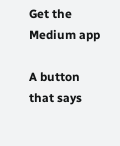Get the Medium app

A button that says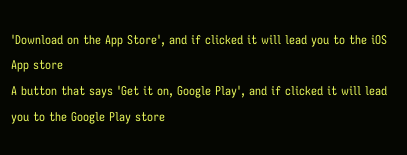'Download on the App Store', and if clicked it will lead you to the iOS App store
A button that says 'Get it on, Google Play', and if clicked it will lead you to the Google Play store